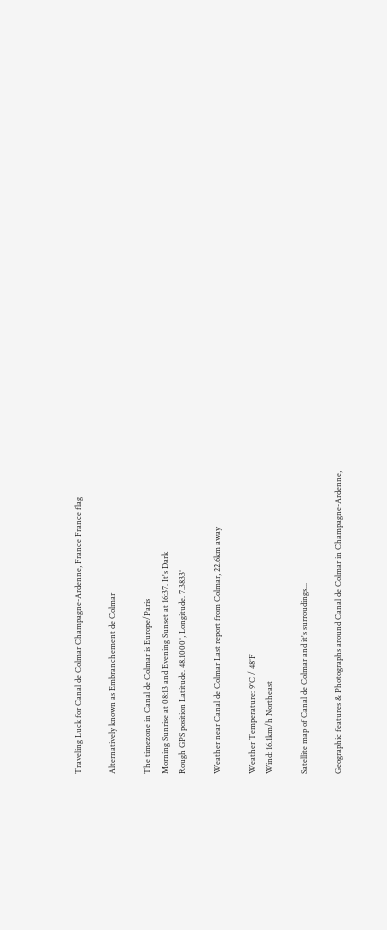Traveling Luck for Canal de Colmar Champagne-Ardenne, France France flag

Alternatively known as Embranchement de Colmar

The timezone in Canal de Colmar is Europe/Paris
Morning Sunrise at 08:13 and Evening Sunset at 16:37. It's Dark
Rough GPS position Latitude. 48.1000°, Longitude. 7.3833°

Weather near Canal de Colmar Last report from Colmar, 22.6km away

Weather Temperature: 9°C / 48°F
Wind: 16.1km/h Northeast

Satellite map of Canal de Colmar and it's surroudings...

Geographic features & Photographs around Canal de Colmar in Champagne-Ardenne,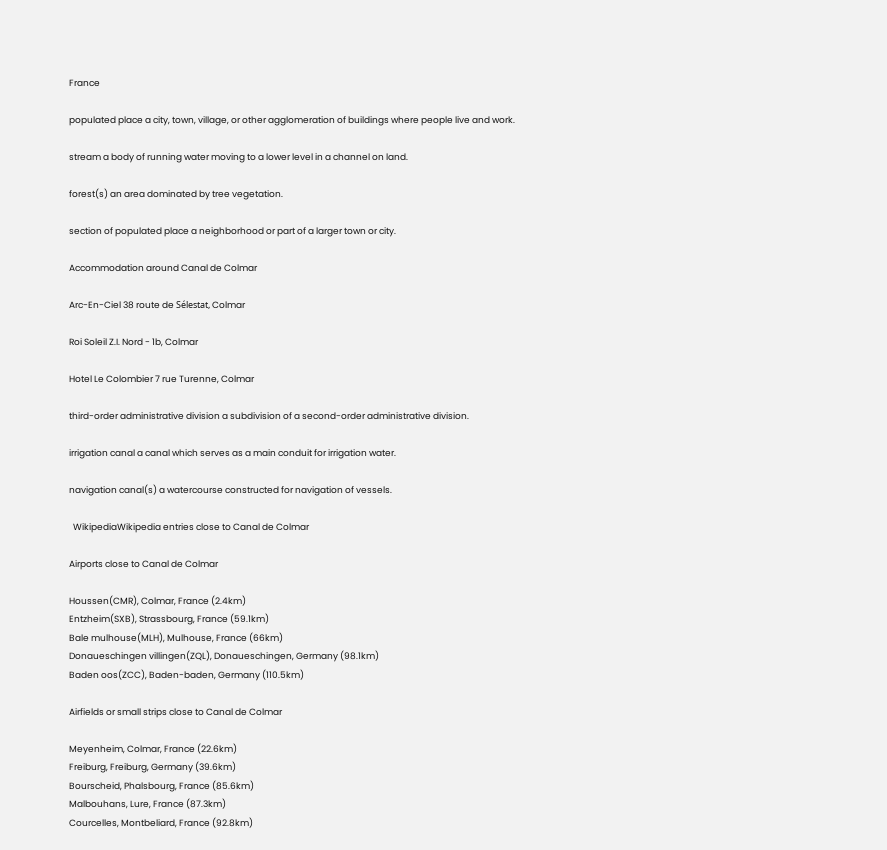France

populated place a city, town, village, or other agglomeration of buildings where people live and work.

stream a body of running water moving to a lower level in a channel on land.

forest(s) an area dominated by tree vegetation.

section of populated place a neighborhood or part of a larger town or city.

Accommodation around Canal de Colmar

Arc-En-Ciel 38 route de Sélestat, Colmar

Roi Soleil Z.I. Nord - 1b, Colmar

Hotel Le Colombier 7 rue Turenne, Colmar

third-order administrative division a subdivision of a second-order administrative division.

irrigation canal a canal which serves as a main conduit for irrigation water.

navigation canal(s) a watercourse constructed for navigation of vessels.

  WikipediaWikipedia entries close to Canal de Colmar

Airports close to Canal de Colmar

Houssen(CMR), Colmar, France (2.4km)
Entzheim(SXB), Strassbourg, France (59.1km)
Bale mulhouse(MLH), Mulhouse, France (66km)
Donaueschingen villingen(ZQL), Donaueschingen, Germany (98.1km)
Baden oos(ZCC), Baden-baden, Germany (110.5km)

Airfields or small strips close to Canal de Colmar

Meyenheim, Colmar, France (22.6km)
Freiburg, Freiburg, Germany (39.6km)
Bourscheid, Phalsbourg, France (85.6km)
Malbouhans, Lure, France (87.3km)
Courcelles, Montbeliard, France (92.8km)